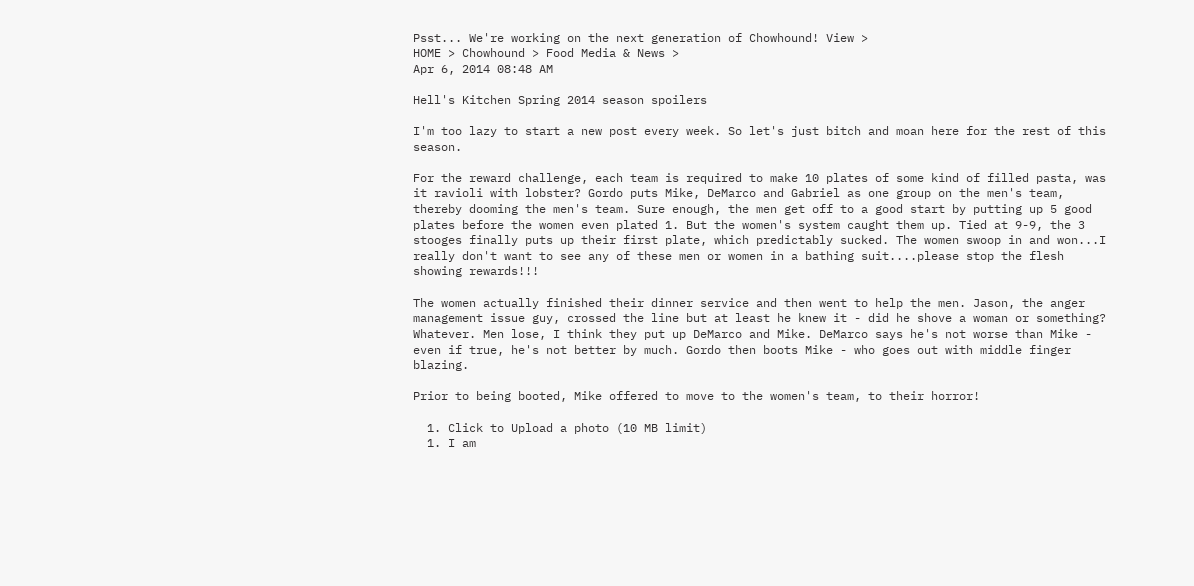Psst... We're working on the next generation of Chowhound! View >
HOME > Chowhound > Food Media & News >
Apr 6, 2014 08:48 AM

Hell's Kitchen Spring 2014 season spoilers

I'm too lazy to start a new post every week. So let's just bitch and moan here for the rest of this season.

For the reward challenge, each team is required to make 10 plates of some kind of filled pasta, was it ravioli with lobster? Gordo puts Mike, DeMarco and Gabriel as one group on the men's team, thereby dooming the men's team. Sure enough, the men get off to a good start by putting up 5 good plates before the women even plated 1. But the women's system caught them up. Tied at 9-9, the 3 stooges finally puts up their first plate, which predictably sucked. The women swoop in and won...I really don't want to see any of these men or women in a bathing suit....please stop the flesh showing rewards!!!

The women actually finished their dinner service and then went to help the men. Jason, the anger management issue guy, crossed the line but at least he knew it - did he shove a woman or something? Whatever. Men lose, I think they put up DeMarco and Mike. DeMarco says he's not worse than Mike - even if true, he's not better by much. Gordo then boots Mike - who goes out with middle finger blazing.

Prior to being booted, Mike offered to move to the women's team, to their horror!

  1. Click to Upload a photo (10 MB limit)
  1. I am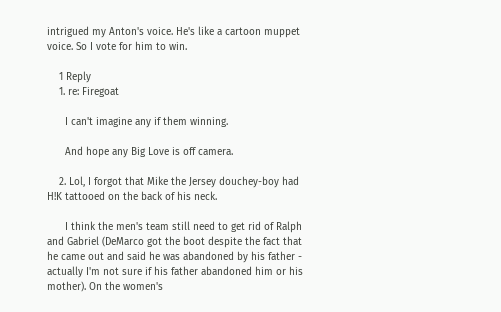intrigued my Anton's voice. He's like a cartoon muppet voice. So I vote for him to win.

    1 Reply
    1. re: Firegoat

      I can't imagine any if them winning.

      And hope any Big Love is off camera.

    2. Lol, I forgot that Mike the Jersey douchey-boy had H!K tattooed on the back of his neck.

      I think the men's team still need to get rid of Ralph and Gabriel (DeMarco got the boot despite the fact that he came out and said he was abandoned by his father - actually I'm not sure if his father abandoned him or his mother). On the women's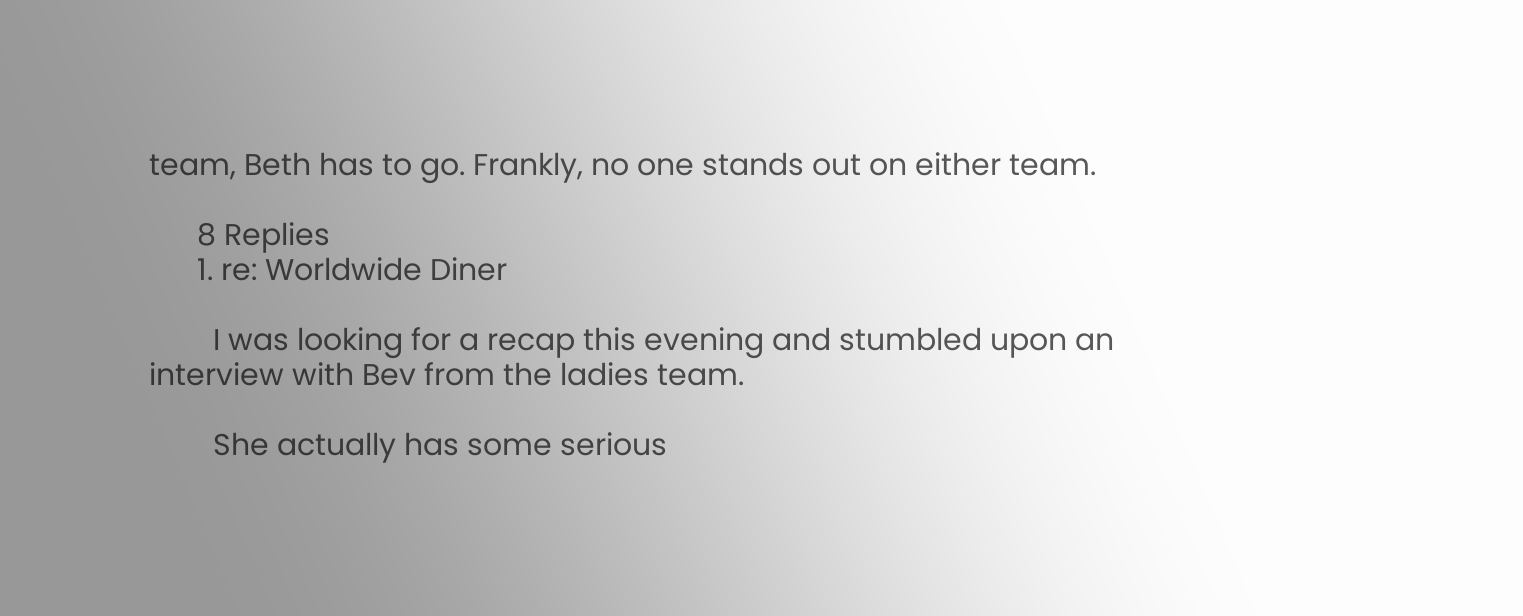team, Beth has to go. Frankly, no one stands out on either team.

      8 Replies
      1. re: Worldwide Diner

        I was looking for a recap this evening and stumbled upon an interview with Bev from the ladies team.

        She actually has some serious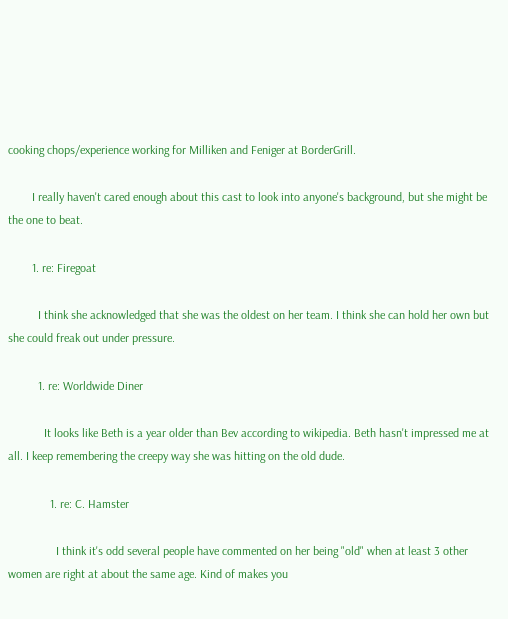cooking chops/experience working for Milliken and Feniger at BorderGrill.

        I really haven't cared enough about this cast to look into anyone's background, but she might be the one to beat.

        1. re: Firegoat

          I think she acknowledged that she was the oldest on her team. I think she can hold her own but she could freak out under pressure.

          1. re: Worldwide Diner

            It looks like Beth is a year older than Bev according to wikipedia. Beth hasn't impressed me at all. I keep remembering the creepy way she was hitting on the old dude.

              1. re: C. Hamster

                I think it's odd several people have commented on her being "old" when at least 3 other women are right at about the same age. Kind of makes you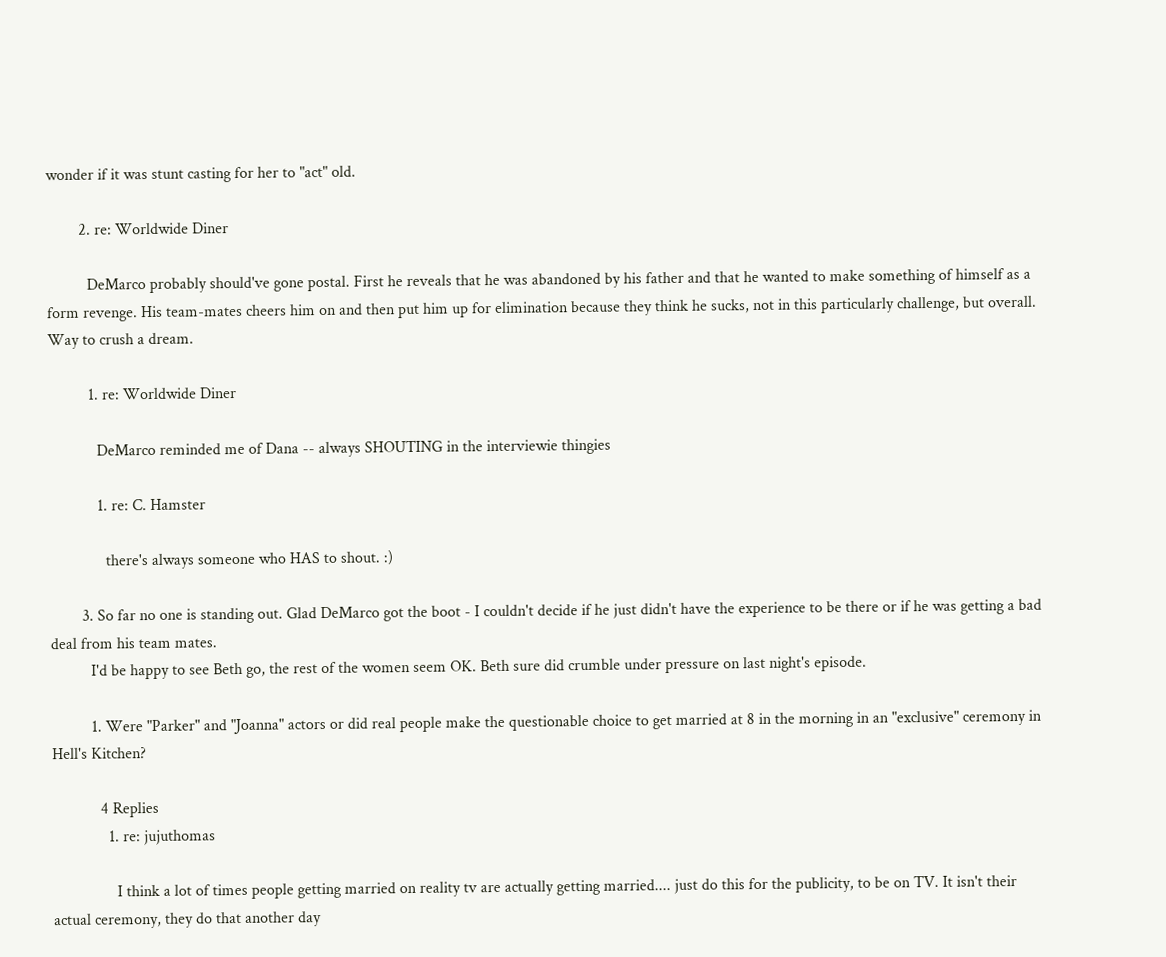wonder if it was stunt casting for her to "act" old.

        2. re: Worldwide Diner

          DeMarco probably should've gone postal. First he reveals that he was abandoned by his father and that he wanted to make something of himself as a form revenge. His team-mates cheers him on and then put him up for elimination because they think he sucks, not in this particularly challenge, but overall. Way to crush a dream.

          1. re: Worldwide Diner

            DeMarco reminded me of Dana -- always SHOUTING in the interviewie thingies

            1. re: C. Hamster

              there's always someone who HAS to shout. :)

        3. So far no one is standing out. Glad DeMarco got the boot - I couldn't decide if he just didn't have the experience to be there or if he was getting a bad deal from his team mates.
          I'd be happy to see Beth go, the rest of the women seem OK. Beth sure did crumble under pressure on last night's episode.

          1. Were "Parker" and "Joanna" actors or did real people make the questionable choice to get married at 8 in the morning in an "exclusive" ceremony in Hell's Kitchen?

            4 Replies
              1. re: jujuthomas

                I think a lot of times people getting married on reality tv are actually getting married.... just do this for the publicity, to be on TV. It isn't their actual ceremony, they do that another day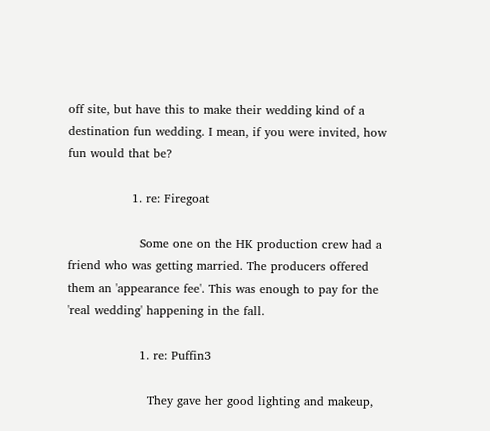off site, but have this to make their wedding kind of a destination fun wedding. I mean, if you were invited, how fun would that be?

                1. re: Firegoat

                  Some one on the HK production crew had a friend who was getting married. The producers offered them an 'appearance fee'. This was enough to pay for the 'real wedding' happening in the fall.

                  1. re: Puffin3

                    They gave her good lighting and makeup,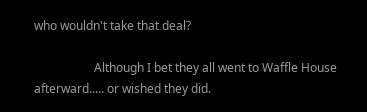who wouldn't take that deal?

                    Although I bet they all went to Waffle House afterward..... or wished they did.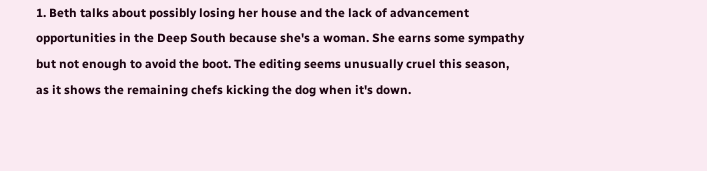1. Beth talks about possibly losing her house and the lack of advancement opportunities in the Deep South because she's a woman. She earns some sympathy but not enough to avoid the boot. The editing seems unusually cruel this season, as it shows the remaining chefs kicking the dog when it's down.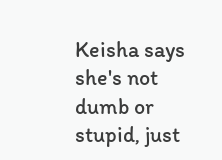Keisha says she's not dumb or stupid, just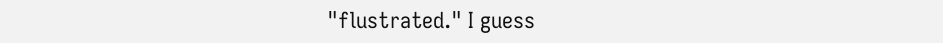"flustrated." I guess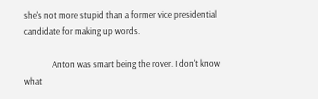she's not more stupid than a former vice presidential candidate for making up words.

              Anton was smart being the rover. I don't know what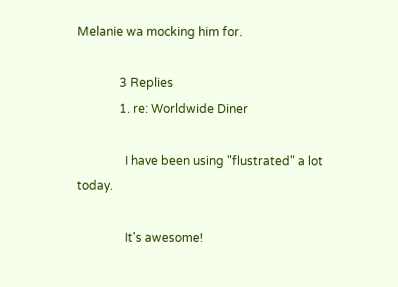Melanie wa mocking him for.

              3 Replies
              1. re: Worldwide Diner

                I have been using "flustrated" a lot today.

                It's awesome!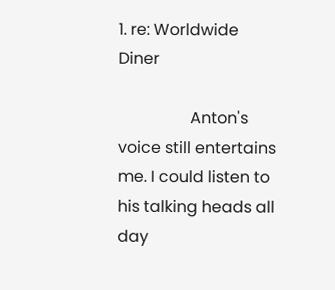1. re: Worldwide Diner

                  Anton's voice still entertains me. I could listen to his talking heads all day